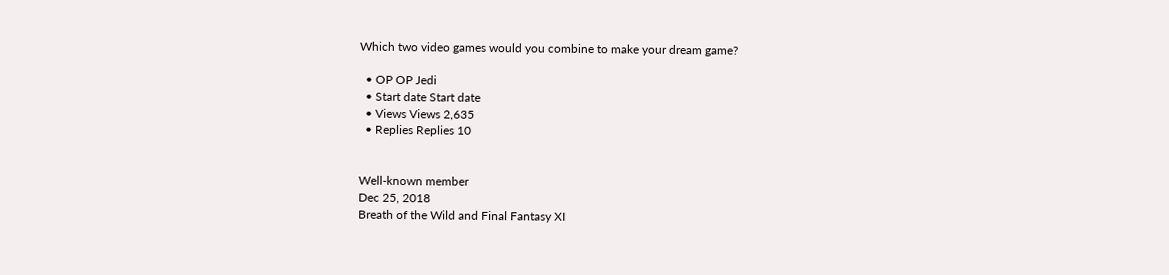Which two video games would you combine to make your dream game?

  • OP OP Jedi
  • Start date Start date
  • Views Views 2,635
  • Replies Replies 10


Well-known member
Dec 25, 2018
Breath of the Wild and Final Fantasy XI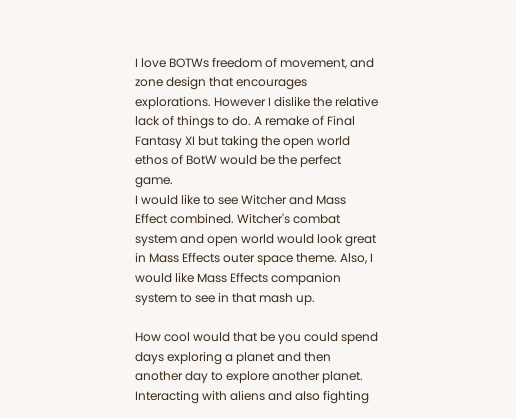I love BOTWs freedom of movement, and zone design that encourages explorations. However I dislike the relative lack of things to do. A remake of Final Fantasy XI but taking the open world ethos of BotW would be the perfect game.
I would like to see Witcher and Mass Effect combined. Witcher's combat system and open world would look great in Mass Effects outer space theme. Also, I would like Mass Effects companion system to see in that mash up.

How cool would that be you could spend days exploring a planet and then another day to explore another planet. Interacting with aliens and also fighting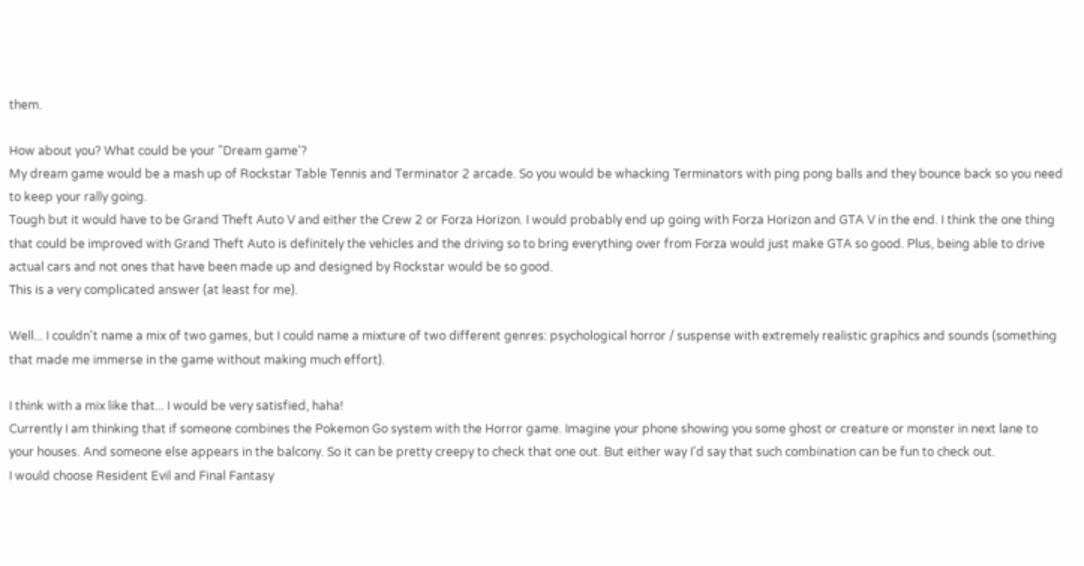them.

How about you? What could be your "Dream game'?
My dream game would be a mash up of Rockstar Table Tennis and Terminator 2 arcade. So you would be whacking Terminators with ping pong balls and they bounce back so you need to keep your rally going.
Tough but it would have to be Grand Theft Auto V and either the Crew 2 or Forza Horizon. I would probably end up going with Forza Horizon and GTA V in the end. I think the one thing that could be improved with Grand Theft Auto is definitely the vehicles and the driving so to bring everything over from Forza would just make GTA so good. Plus, being able to drive actual cars and not ones that have been made up and designed by Rockstar would be so good.
This is a very complicated answer (at least for me).

Well... I couldn't name a mix of two games, but I could name a mixture of two different genres: psychological horror / suspense with extremely realistic graphics and sounds (something that made me immerse in the game without making much effort).

I think with a mix like that... I would be very satisfied, haha!
Currently I am thinking that if someone combines the Pokemon Go system with the Horror game. Imagine your phone showing you some ghost or creature or monster in next lane to your houses. And someone else appears in the balcony. So it can be pretty creepy to check that one out. But either way I'd say that such combination can be fun to check out.
I would choose Resident Evil and Final Fantasy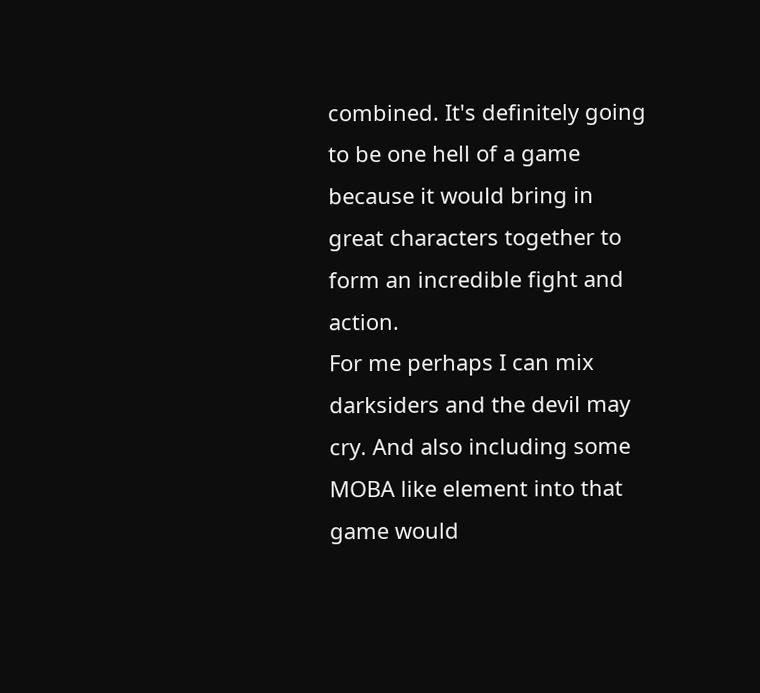combined. It's definitely going to be one hell of a game because it would bring in great characters together to form an incredible fight and action.
For me perhaps I can mix darksiders and the devil may cry. And also including some MOBA like element into that game would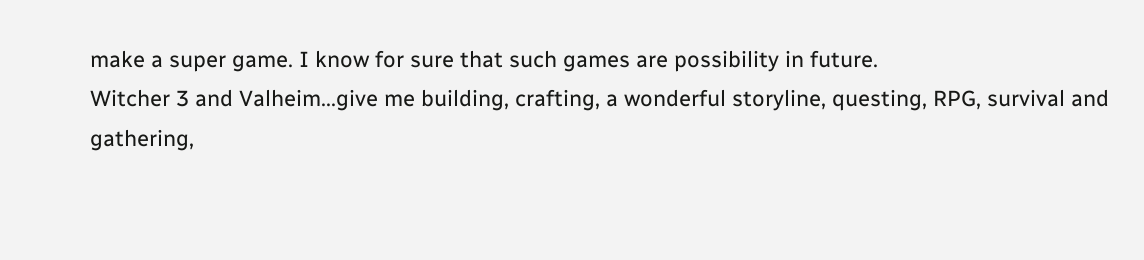make a super game. I know for sure that such games are possibility in future.
Witcher 3 and Valheim...give me building, crafting, a wonderful storyline, questing, RPG, survival and gathering,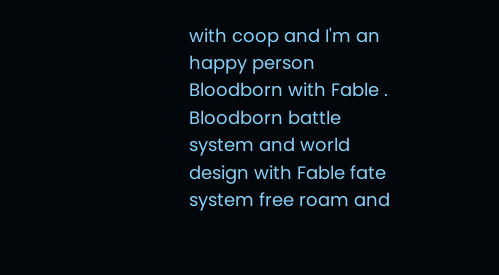with coop and I'm an happy person
Bloodborn with Fable . Bloodborn battle system and world design with Fable fate system free roam and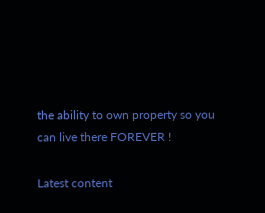the ability to own property so you can live there FOREVER !

Latest content